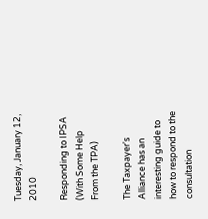Tuesday, January 12, 2010

Responding to IPSA (With Some Help From the TPA)

The Taxpayer's Alliance has an interesting guide to how to respond to the consultation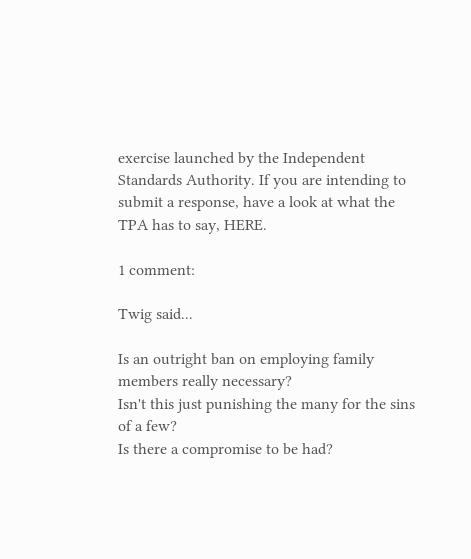exercise launched by the Independent Standards Authority. If you are intending to submit a response, have a look at what the TPA has to say, HERE.

1 comment:

Twig said...

Is an outright ban on employing family members really necessary?
Isn't this just punishing the many for the sins of a few?
Is there a compromise to be had?